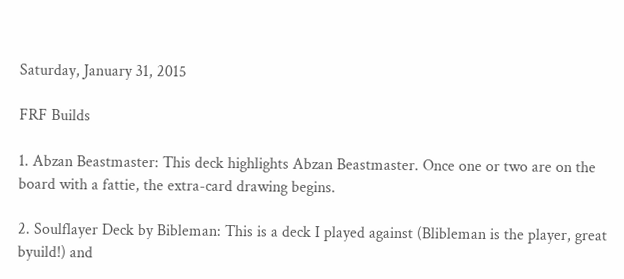Saturday, January 31, 2015

FRF Builds

1. Abzan Beastmaster: This deck highlights Abzan Beastmaster. Once one or two are on the board with a fattie, the extra-card drawing begins.

2. Soulflayer Deck by Bibleman: This is a deck I played against (Blibleman is the player, great byuild!) and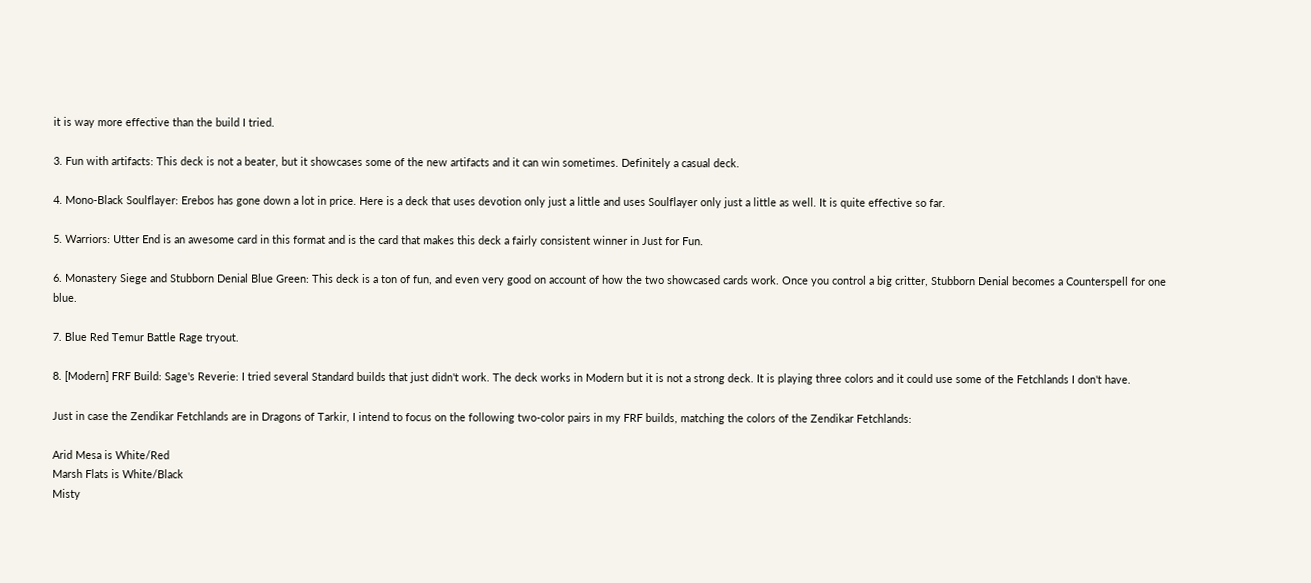it is way more effective than the build I tried.

3. Fun with artifacts: This deck is not a beater, but it showcases some of the new artifacts and it can win sometimes. Definitely a casual deck.

4. Mono-Black Soulflayer: Erebos has gone down a lot in price. Here is a deck that uses devotion only just a little and uses Soulflayer only just a little as well. It is quite effective so far.

5. Warriors: Utter End is an awesome card in this format and is the card that makes this deck a fairly consistent winner in Just for Fun.

6. Monastery Siege and Stubborn Denial Blue Green: This deck is a ton of fun, and even very good on account of how the two showcased cards work. Once you control a big critter, Stubborn Denial becomes a Counterspell for one blue.

7. Blue Red Temur Battle Rage tryout.

8. [Modern] FRF Build: Sage's Reverie: I tried several Standard builds that just didn't work. The deck works in Modern but it is not a strong deck. It is playing three colors and it could use some of the Fetchlands I don't have.

Just in case the Zendikar Fetchlands are in Dragons of Tarkir, I intend to focus on the following two-color pairs in my FRF builds, matching the colors of the Zendikar Fetchlands:

Arid Mesa is White/Red
Marsh Flats is White/Black
Misty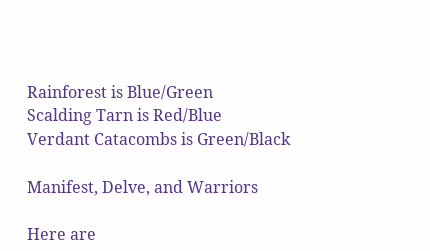Rainforest is Blue/Green
Scalding Tarn is Red/Blue
Verdant Catacombs is Green/Black

Manifest, Delve, and Warriors

Here are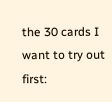the 30 cards I want to try out first: